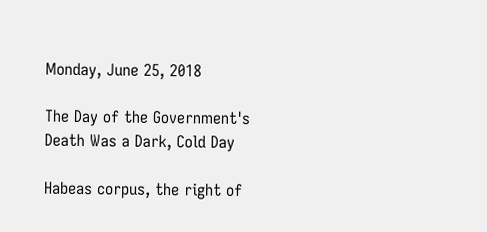Monday, June 25, 2018

The Day of the Government's Death Was a Dark, Cold Day

Habeas corpus, the right of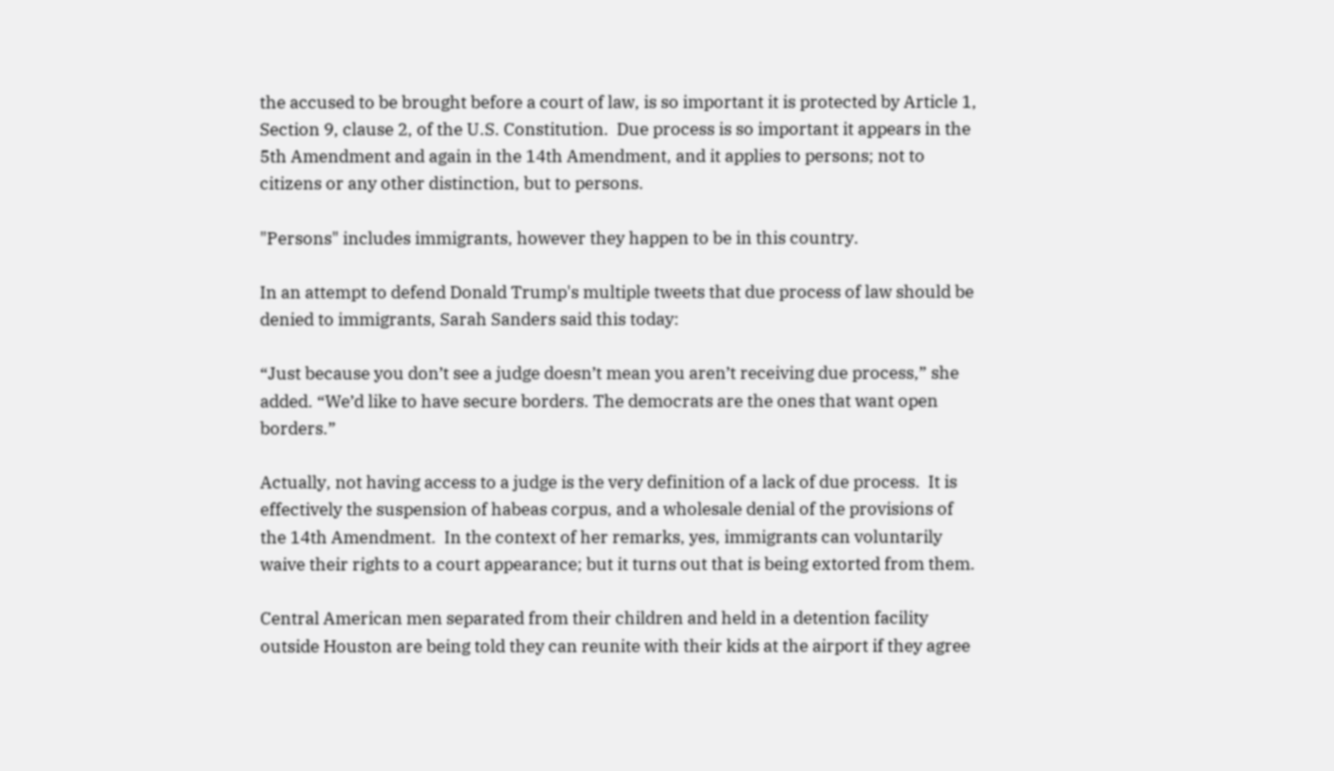the accused to be brought before a court of law, is so important it is protected by Article 1, Section 9, clause 2, of the U.S. Constitution.  Due process is so important it appears in the 5th Amendment and again in the 14th Amendment, and it applies to persons; not to citizens or any other distinction, but to persons.

"Persons" includes immigrants, however they happen to be in this country.

In an attempt to defend Donald Trump's multiple tweets that due process of law should be denied to immigrants, Sarah Sanders said this today:

“Just because you don’t see a judge doesn’t mean you aren’t receiving due process,” she added. “We’d like to have secure borders. The democrats are the ones that want open borders.”

Actually, not having access to a judge is the very definition of a lack of due process.  It is effectively the suspension of habeas corpus, and a wholesale denial of the provisions of the 14th Amendment.  In the context of her remarks, yes, immigrants can voluntarily waive their rights to a court appearance; but it turns out that is being extorted from them.

Central American men separated from their children and held in a detention facility outside Houston are being told they can reunite with their kids at the airport if they agree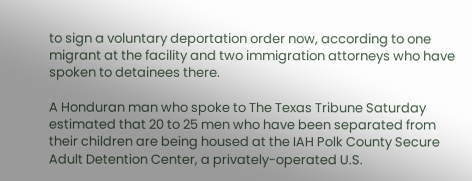to sign a voluntary deportation order now, according to one migrant at the facility and two immigration attorneys who have spoken to detainees there.

A Honduran man who spoke to The Texas Tribune Saturday estimated that 20 to 25 men who have been separated from their children are being housed at the IAH Polk County Secure Adult Detention Center, a privately-operated U.S.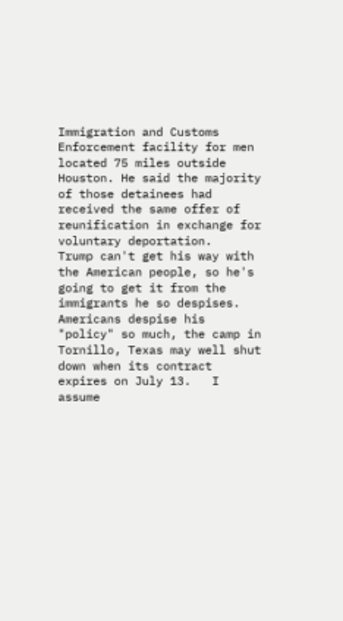Immigration and Customs Enforcement facility for men located 75 miles outside Houston. He said the majority of those detainees had received the same offer of reunification in exchange for voluntary deportation.
Trump can't get his way with the American people, so he's going to get it from the immigrants he so despises.  Americans despise his "policy" so much, the camp in Tornillo, Texas may well shut down when its contract expires on July 13.   I assume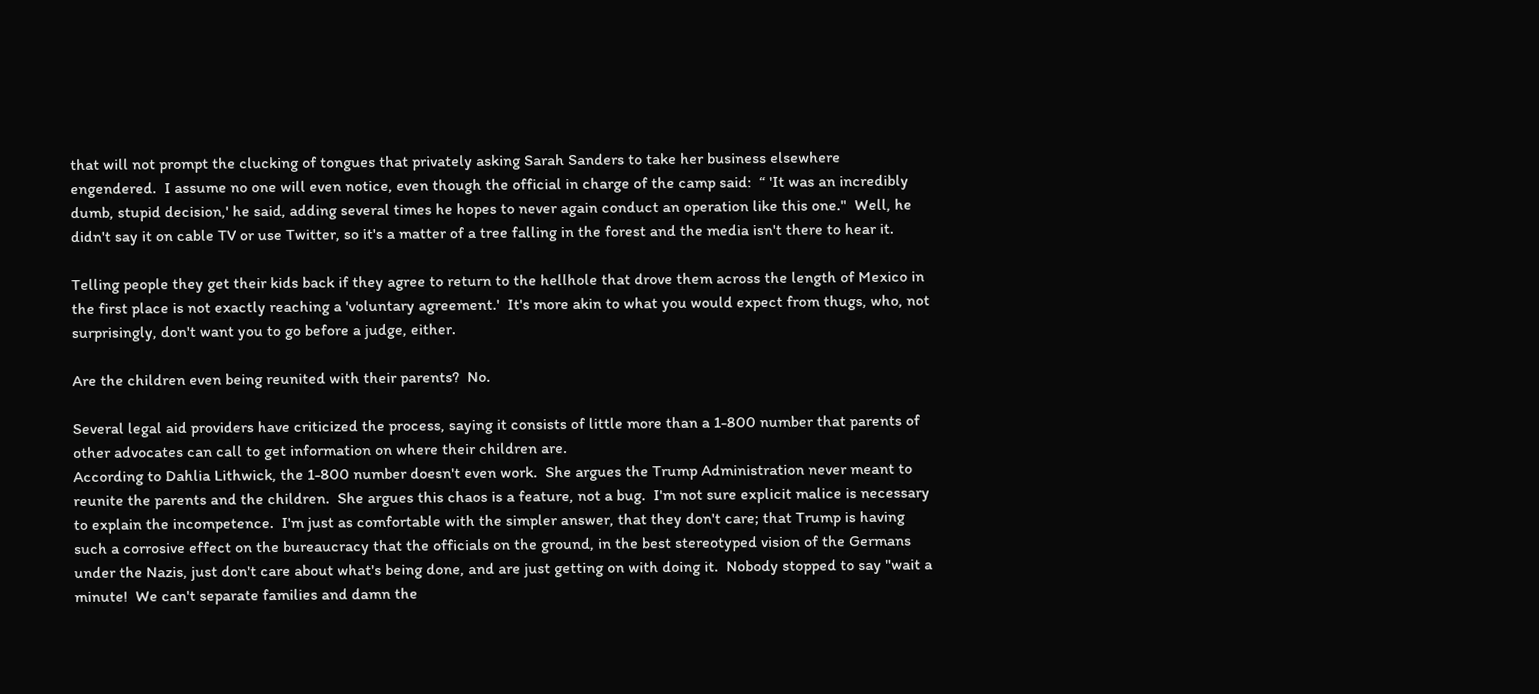that will not prompt the clucking of tongues that privately asking Sarah Sanders to take her business elsewhere engendered.  I assume no one will even notice, even though the official in charge of the camp said:  “ 'It was an incredibly dumb, stupid decision,' he said, adding several times he hopes to never again conduct an operation like this one."  Well, he didn't say it on cable TV or use Twitter, so it's a matter of a tree falling in the forest and the media isn't there to hear it.

Telling people they get their kids back if they agree to return to the hellhole that drove them across the length of Mexico in the first place is not exactly reaching a 'voluntary agreement.'  It's more akin to what you would expect from thugs, who, not surprisingly, don't want you to go before a judge, either.

Are the children even being reunited with their parents?  No.

Several legal aid providers have criticized the process, saying it consists of little more than a 1-800 number that parents of other advocates can call to get information on where their children are.
According to Dahlia Lithwick, the 1-800 number doesn't even work.  She argues the Trump Administration never meant to reunite the parents and the children.  She argues this chaos is a feature, not a bug.  I'm not sure explicit malice is necessary to explain the incompetence.  I'm just as comfortable with the simpler answer, that they don't care; that Trump is having such a corrosive effect on the bureaucracy that the officials on the ground, in the best stereotyped vision of the Germans under the Nazis, just don't care about what's being done, and are just getting on with doing it.  Nobody stopped to say "wait a minute!  We can't separate families and damn the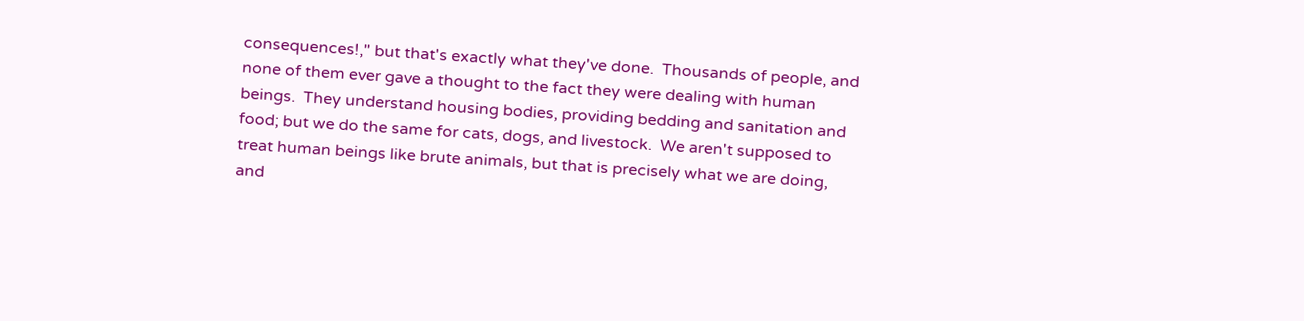consequences!," but that's exactly what they've done.  Thousands of people, and none of them ever gave a thought to the fact they were dealing with human beings.  They understand housing bodies, providing bedding and sanitation and food; but we do the same for cats, dogs, and livestock.  We aren't supposed to treat human beings like brute animals, but that is precisely what we are doing, and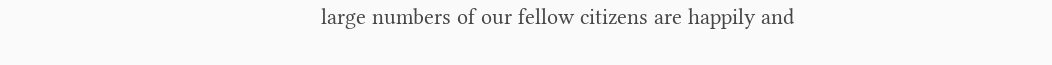large numbers of our fellow citizens are happily and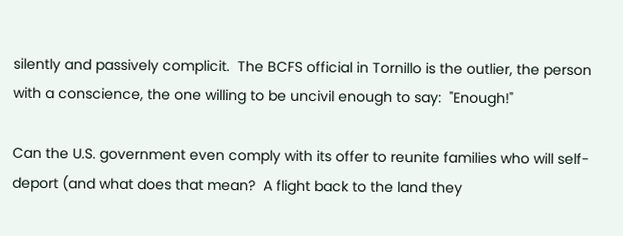silently and passively complicit.  The BCFS official in Tornillo is the outlier, the person with a conscience, the one willing to be uncivil enough to say:  "Enough!"

Can the U.S. government even comply with its offer to reunite families who will self-deport (and what does that mean?  A flight back to the land they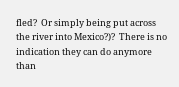fled?  Or simply being put across the river into Mexico?)?  There is no indication they can do anymore than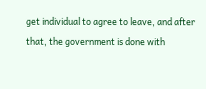get individual to agree to leave, and after that, the government is done with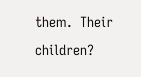them.  Their children?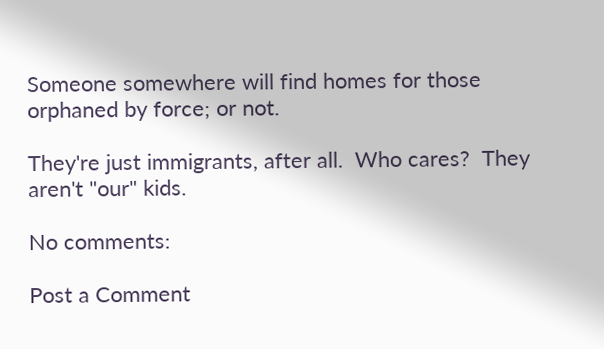Someone somewhere will find homes for those orphaned by force; or not.

They're just immigrants, after all.  Who cares?  They aren't "our" kids.

No comments:

Post a Comment